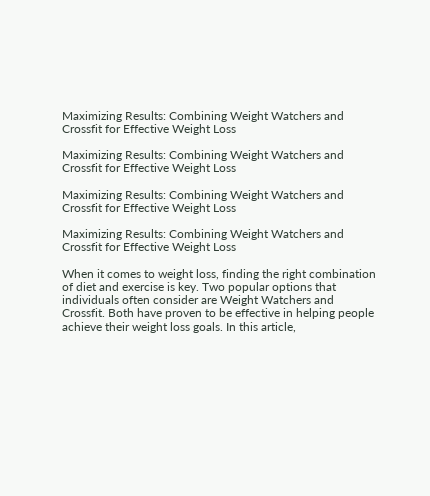Maximizing Results: Combining Weight Watchers and Crossfit for Effective Weight Loss

Maximizing Results: Combining Weight Watchers and Crossfit for Effective Weight Loss

Maximizing Results: Combining Weight Watchers and Crossfit for Effective Weight Loss

Maximizing Results: Combining Weight Watchers and Crossfit for Effective Weight Loss

When it comes to weight loss, finding the right combination of diet and exercise is key. Two popular options that individuals often consider are Weight Watchers and Crossfit. Both have proven to be effective in helping people achieve their weight loss goals. In this article,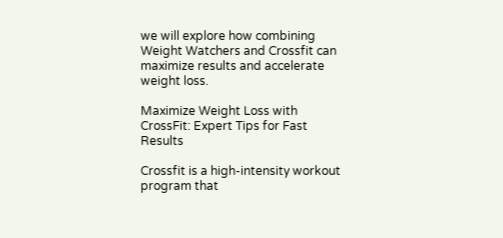we will explore how combining Weight Watchers and Crossfit can maximize results and accelerate weight loss.

Maximize Weight Loss with CrossFit: Expert Tips for Fast Results

Crossfit is a high-intensity workout program that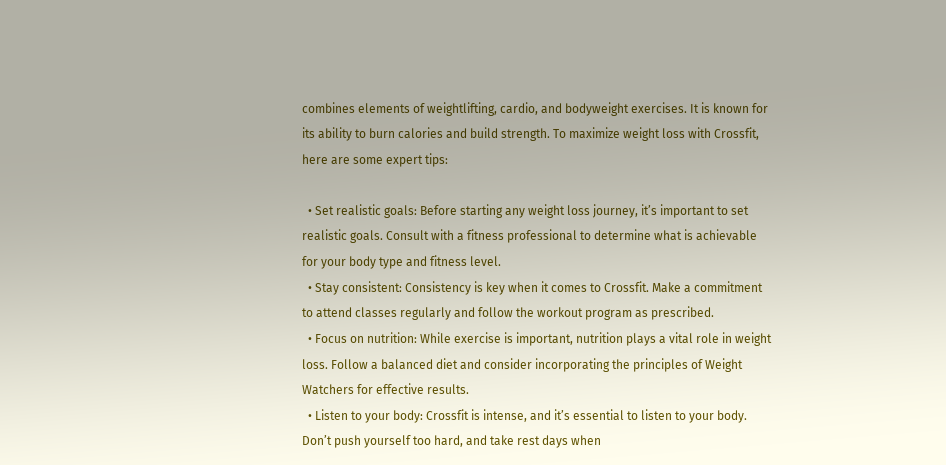combines elements of weightlifting, cardio, and bodyweight exercises. It is known for its ability to burn calories and build strength. To maximize weight loss with Crossfit, here are some expert tips:

  • Set realistic goals: Before starting any weight loss journey, it’s important to set realistic goals. Consult with a fitness professional to determine what is achievable for your body type and fitness level.
  • Stay consistent: Consistency is key when it comes to Crossfit. Make a commitment to attend classes regularly and follow the workout program as prescribed.
  • Focus on nutrition: While exercise is important, nutrition plays a vital role in weight loss. Follow a balanced diet and consider incorporating the principles of Weight Watchers for effective results.
  • Listen to your body: Crossfit is intense, and it’s essential to listen to your body. Don’t push yourself too hard, and take rest days when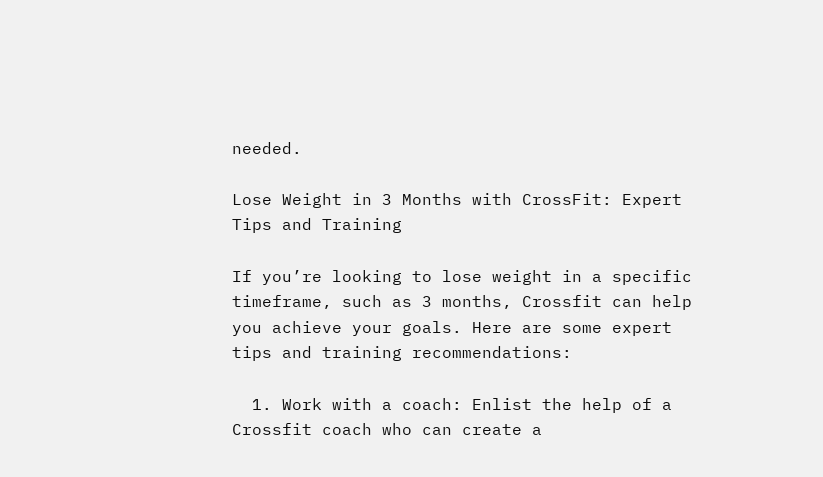needed.

Lose Weight in 3 Months with CrossFit: Expert Tips and Training

If you’re looking to lose weight in a specific timeframe, such as 3 months, Crossfit can help you achieve your goals. Here are some expert tips and training recommendations:

  1. Work with a coach: Enlist the help of a Crossfit coach who can create a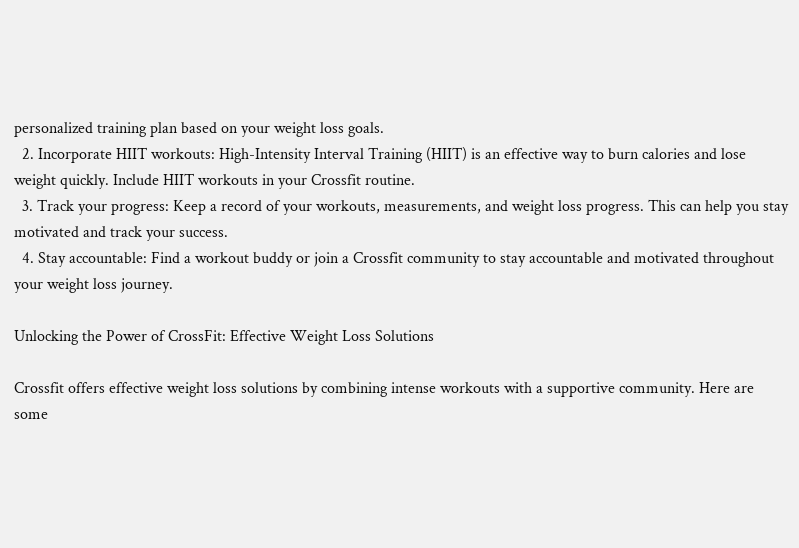personalized training plan based on your weight loss goals.
  2. Incorporate HIIT workouts: High-Intensity Interval Training (HIIT) is an effective way to burn calories and lose weight quickly. Include HIIT workouts in your Crossfit routine.
  3. Track your progress: Keep a record of your workouts, measurements, and weight loss progress. This can help you stay motivated and track your success.
  4. Stay accountable: Find a workout buddy or join a Crossfit community to stay accountable and motivated throughout your weight loss journey.

Unlocking the Power of CrossFit: Effective Weight Loss Solutions

Crossfit offers effective weight loss solutions by combining intense workouts with a supportive community. Here are some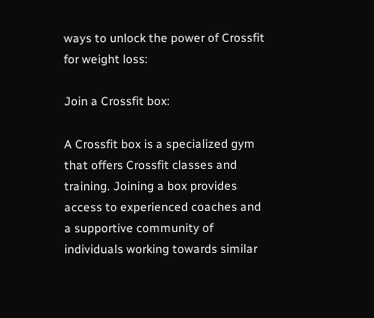ways to unlock the power of Crossfit for weight loss:

Join a Crossfit box:

A Crossfit box is a specialized gym that offers Crossfit classes and training. Joining a box provides access to experienced coaches and a supportive community of individuals working towards similar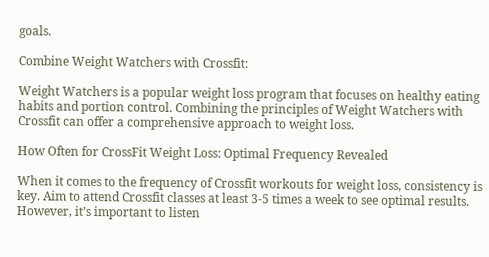goals.

Combine Weight Watchers with Crossfit:

Weight Watchers is a popular weight loss program that focuses on healthy eating habits and portion control. Combining the principles of Weight Watchers with Crossfit can offer a comprehensive approach to weight loss.

How Often for CrossFit Weight Loss: Optimal Frequency Revealed

When it comes to the frequency of Crossfit workouts for weight loss, consistency is key. Aim to attend Crossfit classes at least 3-5 times a week to see optimal results. However, it’s important to listen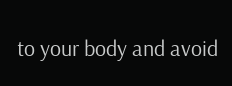to your body and avoid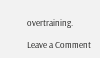overtraining.

Leave a Comment